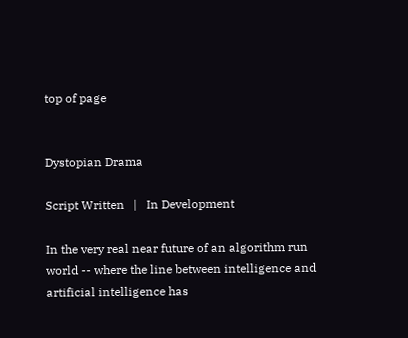top of page


Dystopian Drama

Script Written   |   In Development

In the very real near future of an algorithm run world -- where the line between intelligence and artificial intelligence has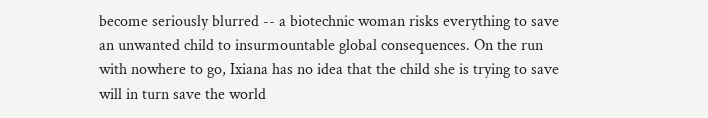become seriously blurred -- a biotechnic woman risks everything to save an unwanted child to insurmountable global consequences. On the run with nowhere to go, Ixiana has no idea that the child she is trying to save will in turn save the world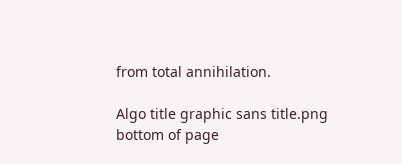from total annihilation.

Algo title graphic sans title.png
bottom of page